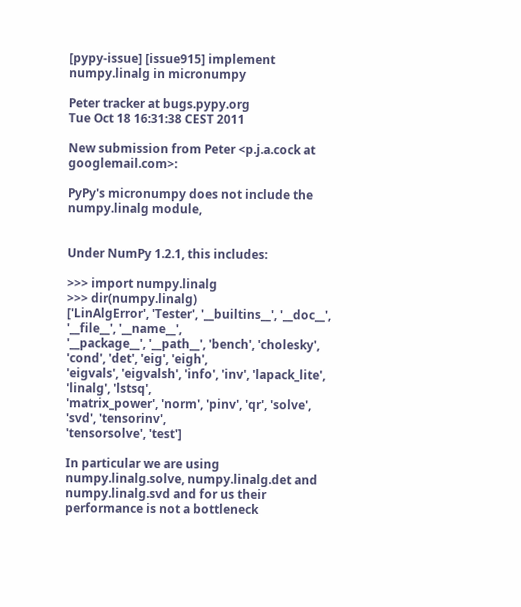[pypy-issue] [issue915] implement numpy.linalg in micronumpy

Peter tracker at bugs.pypy.org
Tue Oct 18 16:31:38 CEST 2011

New submission from Peter <p.j.a.cock at googlemail.com>:

PyPy's micronumpy does not include the numpy.linalg module,


Under NumPy 1.2.1, this includes:

>>> import numpy.linalg
>>> dir(numpy.linalg)
['LinAlgError', 'Tester', '__builtins__', '__doc__', '__file__', '__name__',
'__package__', '__path__', 'bench', 'cholesky', 'cond', 'det', 'eig', 'eigh',
'eigvals', 'eigvalsh', 'info', 'inv', 'lapack_lite', 'linalg', 'lstsq',
'matrix_power', 'norm', 'pinv', 'qr', 'solve', 'svd', 'tensorinv',
'tensorsolve', 'test']

In particular we are using numpy.linalg.solve, numpy.linalg.det and
numpy.linalg.svd and for us their performance is not a bottleneck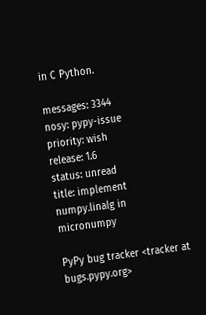in C Python.

messages: 3344
nosy: pypy-issue
priority: wish
release: 1.6
status: unread
title: implement numpy.linalg in micronumpy

PyPy bug tracker <tracker at bugs.pypy.org>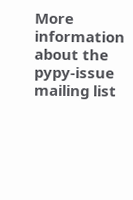More information about the pypy-issue mailing list